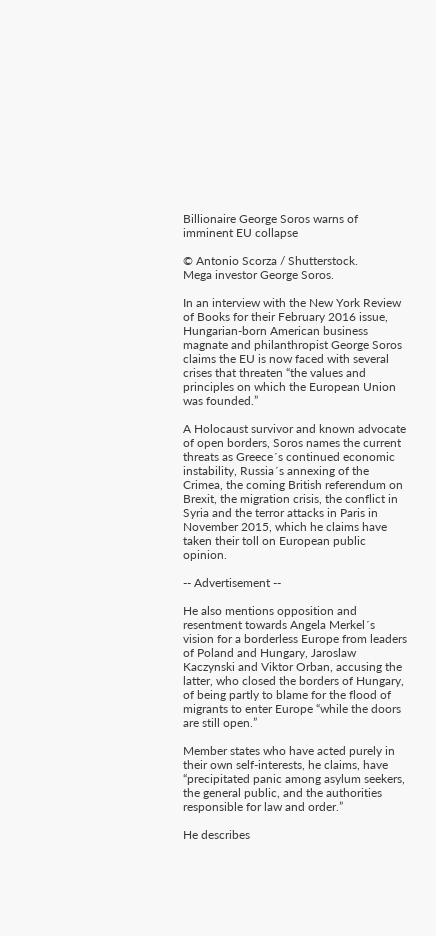Billionaire George Soros warns of imminent EU collapse

© Antonio Scorza / Shutterstock.
Mega investor George Soros.

In an interview with the New York Review of Books for their February 2016 issue, Hungarian-born American business magnate and philanthropist George Soros claims the EU is now faced with several crises that threaten “the values and principles on which the European Union was founded.”

A Holocaust survivor and known advocate of open borders, Soros names the current threats as Greece´s continued economic instability, Russia´s annexing of the Crimea, the coming British referendum on Brexit, the migration crisis, the conflict in Syria and the terror attacks in Paris in November 2015, which he claims have taken their toll on European public opinion.

-- Advertisement --

He also mentions opposition and resentment towards Angela Merkel´s vision for a borderless Europe from leaders of Poland and Hungary, Jaroslaw Kaczynski and Viktor Orban, accusing the latter, who closed the borders of Hungary, of being partly to blame for the flood of migrants to enter Europe “while the doors are still open.”

Member states who have acted purely in their own self-interests, he claims, have “precipitated panic among asylum seekers, the general public, and the authorities responsible for law and order.”

He describes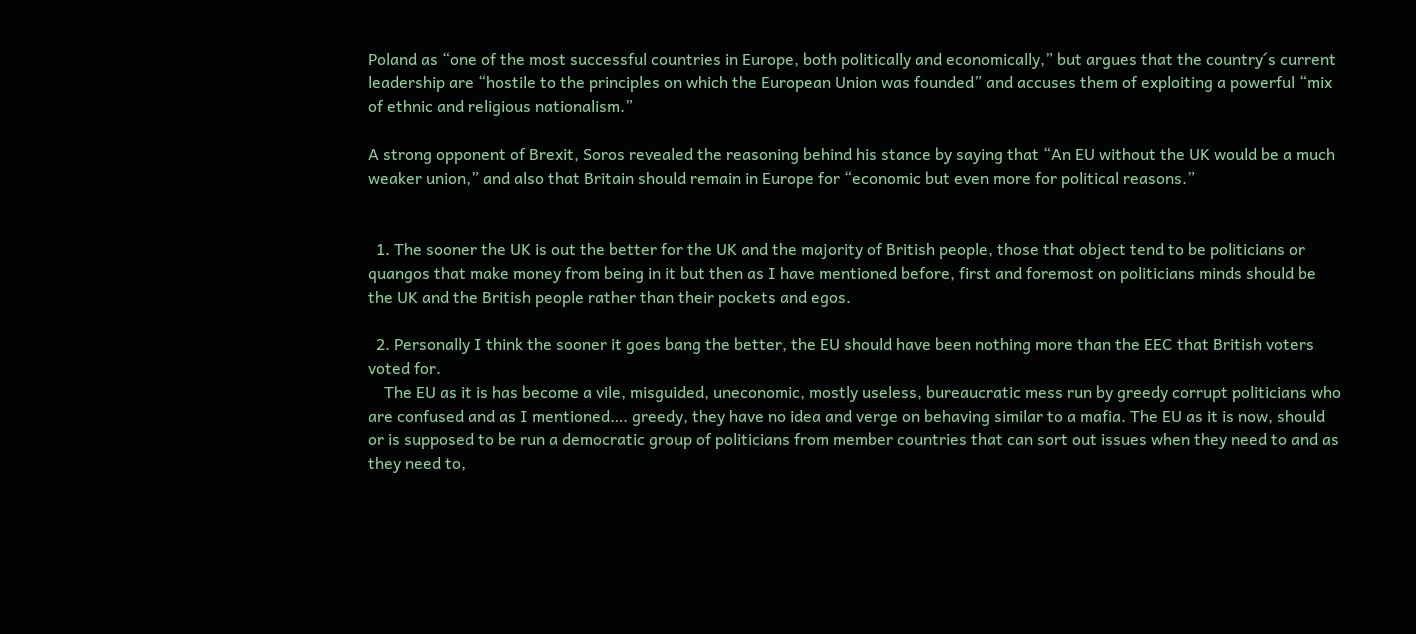Poland as “one of the most successful countries in Europe, both politically and economically,” but argues that the country´s current leadership are “hostile to the principles on which the European Union was founded” and accuses them of exploiting a powerful “mix of ethnic and religious nationalism.”

A strong opponent of Brexit, Soros revealed the reasoning behind his stance by saying that “An EU without the UK would be a much weaker union,” and also that Britain should remain in Europe for “economic but even more for political reasons.”


  1. The sooner the UK is out the better for the UK and the majority of British people, those that object tend to be politicians or quangos that make money from being in it but then as I have mentioned before, first and foremost on politicians minds should be the UK and the British people rather than their pockets and egos.

  2. Personally I think the sooner it goes bang the better, the EU should have been nothing more than the EEC that British voters voted for.
    The EU as it is has become a vile, misguided, uneconomic, mostly useless, bureaucratic mess run by greedy corrupt politicians who are confused and as I mentioned…. greedy, they have no idea and verge on behaving similar to a mafia. The EU as it is now, should or is supposed to be run a democratic group of politicians from member countries that can sort out issues when they need to and as they need to,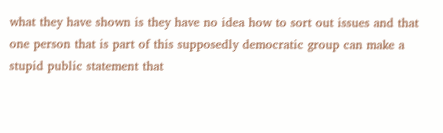what they have shown is they have no idea how to sort out issues and that one person that is part of this supposedly democratic group can make a stupid public statement that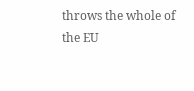throws the whole of the EU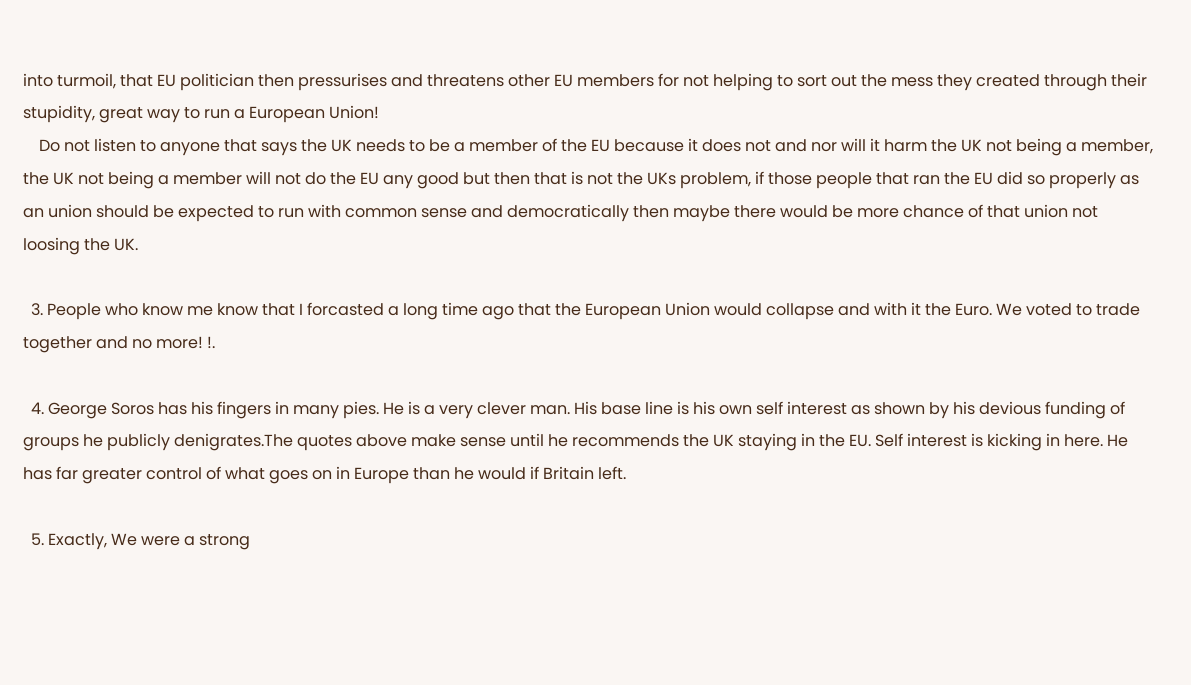into turmoil, that EU politician then pressurises and threatens other EU members for not helping to sort out the mess they created through their stupidity, great way to run a European Union!
    Do not listen to anyone that says the UK needs to be a member of the EU because it does not and nor will it harm the UK not being a member, the UK not being a member will not do the EU any good but then that is not the UKs problem, if those people that ran the EU did so properly as an union should be expected to run with common sense and democratically then maybe there would be more chance of that union not loosing the UK.

  3. People who know me know that I forcasted a long time ago that the European Union would collapse and with it the Euro. We voted to trade together and no more! !.

  4. George Soros has his fingers in many pies. He is a very clever man. His base line is his own self interest as shown by his devious funding of groups he publicly denigrates.The quotes above make sense until he recommends the UK staying in the EU. Self interest is kicking in here. He has far greater control of what goes on in Europe than he would if Britain left.

  5. Exactly, We were a strong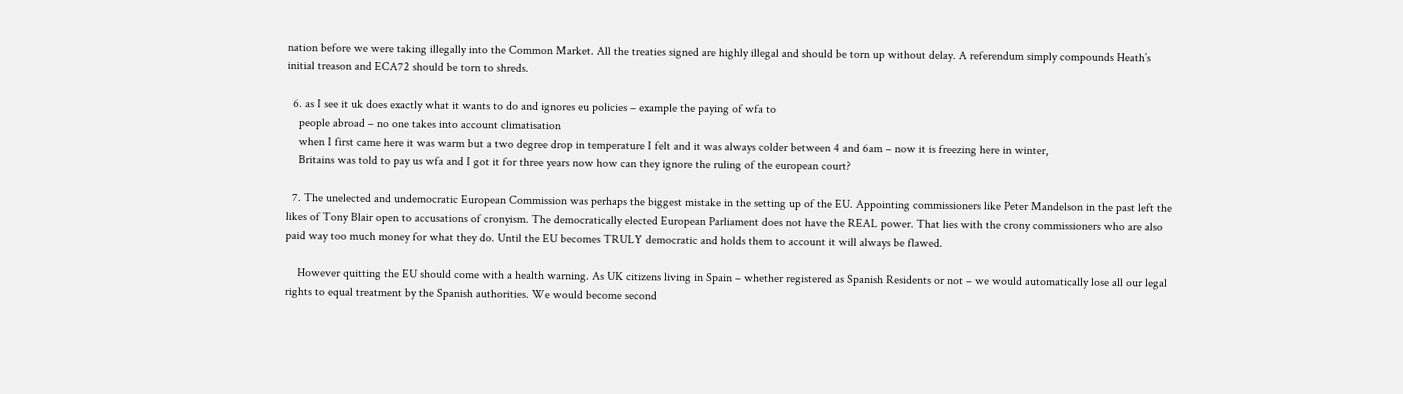nation before we were taking illegally into the Common Market. All the treaties signed are highly illegal and should be torn up without delay. A referendum simply compounds Heath’s initial treason and ECA72 should be torn to shreds.

  6. as I see it uk does exactly what it wants to do and ignores eu policies – example the paying of wfa to
    people abroad – no one takes into account climatisation
    when I first came here it was warm but a two degree drop in temperature I felt and it was always colder between 4 and 6am – now it is freezing here in winter,
    Britains was told to pay us wfa and I got it for three years now how can they ignore the ruling of the european court?

  7. The unelected and undemocratic European Commission was perhaps the biggest mistake in the setting up of the EU. Appointing commissioners like Peter Mandelson in the past left the likes of Tony Blair open to accusations of cronyism. The democratically elected European Parliament does not have the REAL power. That lies with the crony commissioners who are also paid way too much money for what they do. Until the EU becomes TRULY democratic and holds them to account it will always be flawed.

    However quitting the EU should come with a health warning. As UK citizens living in Spain – whether registered as Spanish Residents or not – we would automatically lose all our legal rights to equal treatment by the Spanish authorities. We would become second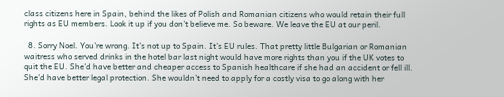class citizens here in Spain, behind the likes of Polish and Romanian citizens who would retain their full rights as EU members. Look it up if you don’t believe me. So beware. We leave the EU at our peril.

  8. Sorry Noel. You’re wrong. It’s not up to Spain. It’s EU rules. That pretty little Bulgarian or Romanian waitress who served drinks in the hotel bar last night would have more rights than you if the UK votes to quit the EU. She’d have better and cheaper access to Spanish healthcare if she had an accident or fell ill. She’d have better legal protection. She wouldn’t need to apply for a costly visa to go along with her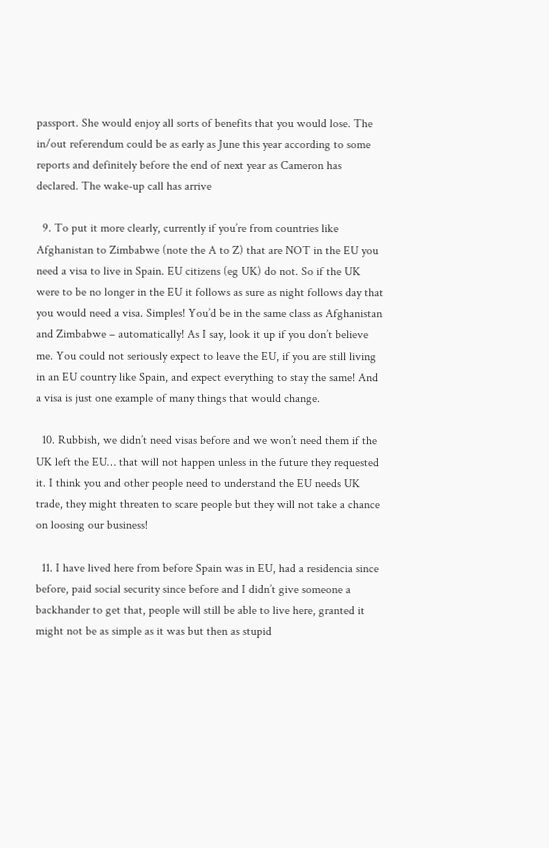passport. She would enjoy all sorts of benefits that you would lose. The in/out referendum could be as early as June this year according to some reports and definitely before the end of next year as Cameron has declared. The wake-up call has arrive

  9. To put it more clearly, currently if you’re from countries like Afghanistan to Zimbabwe (note the A to Z) that are NOT in the EU you need a visa to live in Spain. EU citizens (eg UK) do not. So if the UK were to be no longer in the EU it follows as sure as night follows day that you would need a visa. Simples! You’d be in the same class as Afghanistan and Zimbabwe – automatically! As I say, look it up if you don’t believe me. You could not seriously expect to leave the EU, if you are still living in an EU country like Spain, and expect everything to stay the same! And a visa is just one example of many things that would change.

  10. Rubbish, we didn’t need visas before and we won’t need them if the UK left the EU… that will not happen unless in the future they requested it. I think you and other people need to understand the EU needs UK trade, they might threaten to scare people but they will not take a chance on loosing our business!

  11. I have lived here from before Spain was in EU, had a residencia since before, paid social security since before and I didn’t give someone a backhander to get that, people will still be able to live here, granted it might not be as simple as it was but then as stupid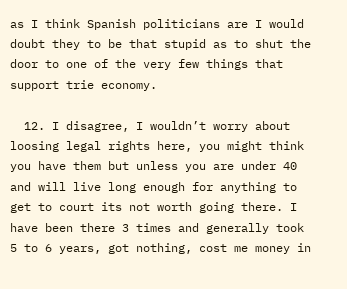as I think Spanish politicians are I would doubt they to be that stupid as to shut the door to one of the very few things that support trie economy.

  12. I disagree, I wouldn’t worry about loosing legal rights here, you might think you have them but unless you are under 40 and will live long enough for anything to get to court its not worth going there. I have been there 3 times and generally took 5 to 6 years, got nothing, cost me money in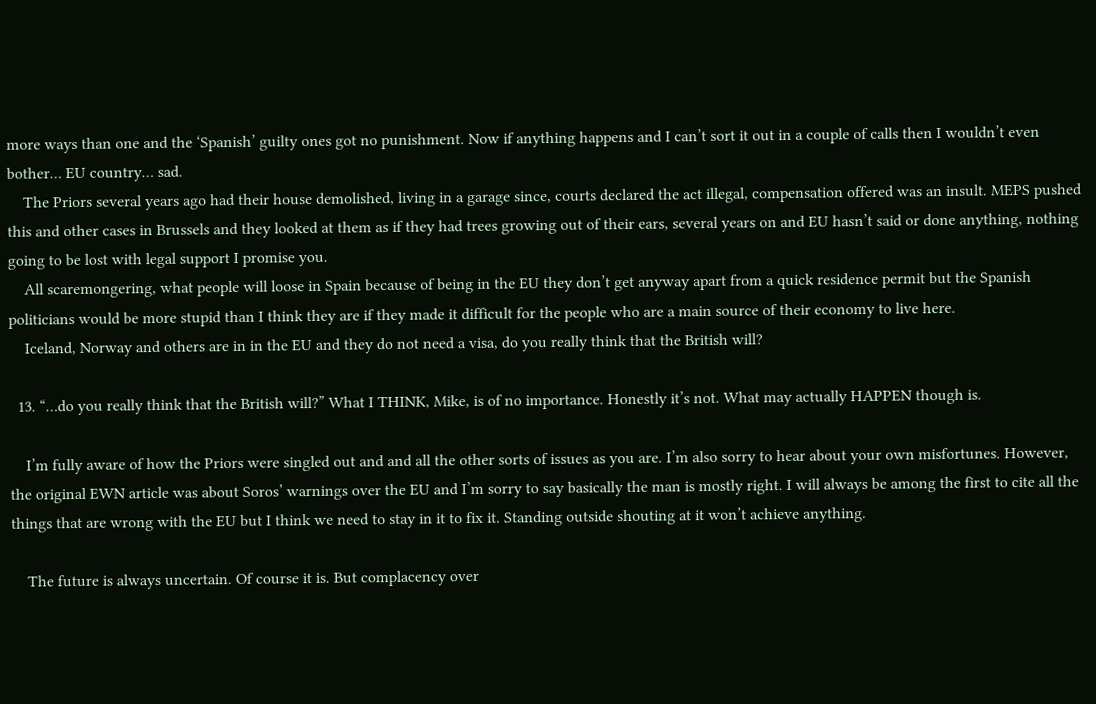more ways than one and the ‘Spanish’ guilty ones got no punishment. Now if anything happens and I can’t sort it out in a couple of calls then I wouldn’t even bother… EU country… sad.
    The Priors several years ago had their house demolished, living in a garage since, courts declared the act illegal, compensation offered was an insult. MEPS pushed this and other cases in Brussels and they looked at them as if they had trees growing out of their ears, several years on and EU hasn’t said or done anything, nothing going to be lost with legal support I promise you.
    All scaremongering, what people will loose in Spain because of being in the EU they don’t get anyway apart from a quick residence permit but the Spanish politicians would be more stupid than I think they are if they made it difficult for the people who are a main source of their economy to live here.
    Iceland, Norway and others are in in the EU and they do not need a visa, do you really think that the British will?

  13. “…do you really think that the British will?” What I THINK, Mike, is of no importance. Honestly it’s not. What may actually HAPPEN though is.

    I’m fully aware of how the Priors were singled out and and all the other sorts of issues as you are. I’m also sorry to hear about your own misfortunes. However, the original EWN article was about Soros’ warnings over the EU and I’m sorry to say basically the man is mostly right. I will always be among the first to cite all the things that are wrong with the EU but I think we need to stay in it to fix it. Standing outside shouting at it won’t achieve anything.

    The future is always uncertain. Of course it is. But complacency over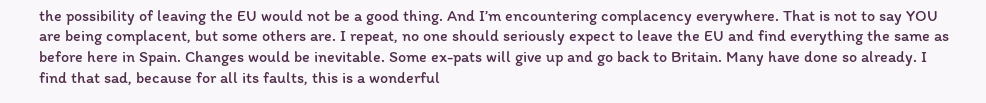the possibility of leaving the EU would not be a good thing. And I’m encountering complacency everywhere. That is not to say YOU are being complacent, but some others are. I repeat, no one should seriously expect to leave the EU and find everything the same as before here in Spain. Changes would be inevitable. Some ex-pats will give up and go back to Britain. Many have done so already. I find that sad, because for all its faults, this is a wonderful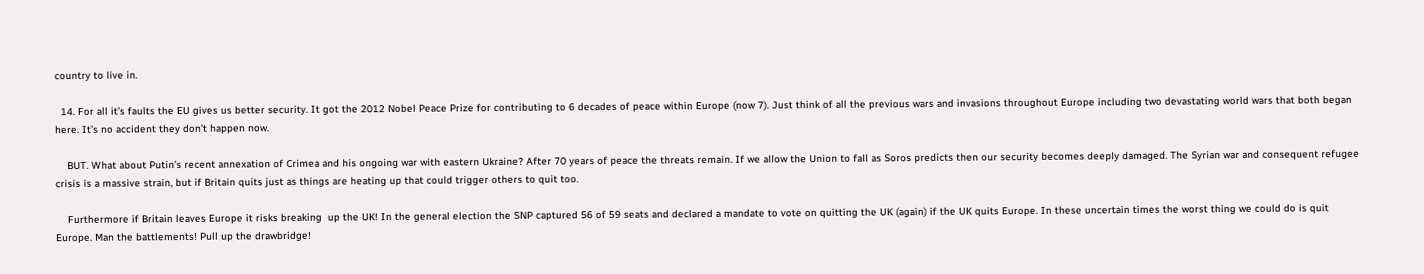country to live in.

  14. For all it’s faults the EU gives us better security. It got the 2012 Nobel Peace Prize for contributing to 6 decades of peace within Europe (now 7). Just think of all the previous wars and invasions throughout Europe including two devastating world wars that both began here. It’s no accident they don’t happen now.

    BUT. What about Putin’s recent annexation of Crimea and his ongoing war with eastern Ukraine? After 70 years of peace the threats remain. If we allow the Union to fall as Soros predicts then our security becomes deeply damaged. The Syrian war and consequent refugee crisis is a massive strain, but if Britain quits just as things are heating up that could trigger others to quit too.

    Furthermore if Britain leaves Europe it risks breaking  up the UK! In the general election the SNP captured 56 of 59 seats and declared a mandate to vote on quitting the UK (again) if the UK quits Europe. In these uncertain times the worst thing we could do is quit Europe. Man the battlements! Pull up the drawbridge!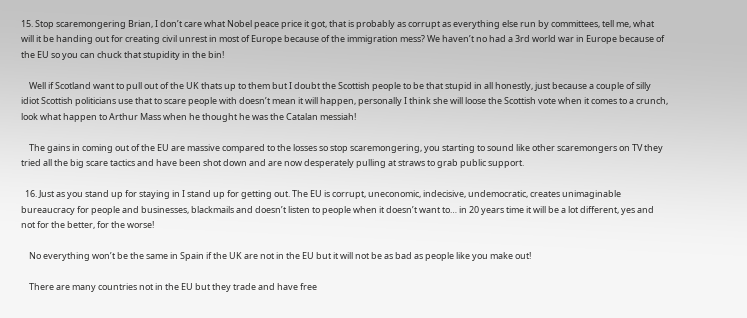15. Stop scaremongering Brian, I don’t care what Nobel peace price it got, that is probably as corrupt as everything else run by committees, tell me, what will it be handing out for creating civil unrest in most of Europe because of the immigration mess? We haven’t no had a 3rd world war in Europe because of the EU so you can chuck that stupidity in the bin!

    Well if Scotland want to pull out of the UK thats up to them but I doubt the Scottish people to be that stupid in all honestly, just because a couple of silly idiot Scottish politicians use that to scare people with doesn’t mean it will happen, personally I think she will loose the Scottish vote when it comes to a crunch, look what happen to Arthur Mass when he thought he was the Catalan messiah!

    The gains in coming out of the EU are massive compared to the losses so stop scaremongering, you starting to sound like other scaremongers on TV they tried all the big scare tactics and have been shot down and are now desperately pulling at straws to grab public support.

  16. Just as you stand up for staying in I stand up for getting out. The EU is corrupt, uneconomic, indecisive, undemocratic, creates unimaginable bureaucracy for people and businesses, blackmails and doesn’t listen to people when it doesn’t want to… in 20 years time it will be a lot different, yes and not for the better, for the worse!

    No everything won’t be the same in Spain if the UK are not in the EU but it will not be as bad as people like you make out!

    There are many countries not in the EU but they trade and have free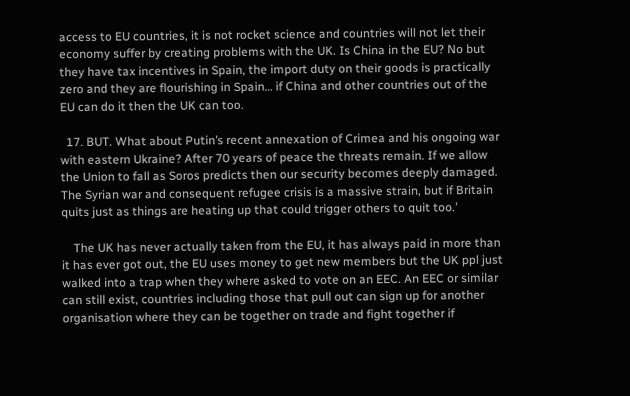access to EU countries, it is not rocket science and countries will not let their economy suffer by creating problems with the UK. Is China in the EU? No but they have tax incentives in Spain, the import duty on their goods is practically zero and they are flourishing in Spain… if China and other countries out of the EU can do it then the UK can too.

  17. BUT. What about Putin’s recent annexation of Crimea and his ongoing war with eastern Ukraine? After 70 years of peace the threats remain. If we allow the Union to fall as Soros predicts then our security becomes deeply damaged. The Syrian war and consequent refugee crisis is a massive strain, but if Britain quits just as things are heating up that could trigger others to quit too.’

    The UK has never actually taken from the EU, it has always paid in more than it has ever got out, the EU uses money to get new members but the UK ppl just walked into a trap when they where asked to vote on an EEC. An EEC or similar can still exist, countries including those that pull out can sign up for another organisation where they can be together on trade and fight together if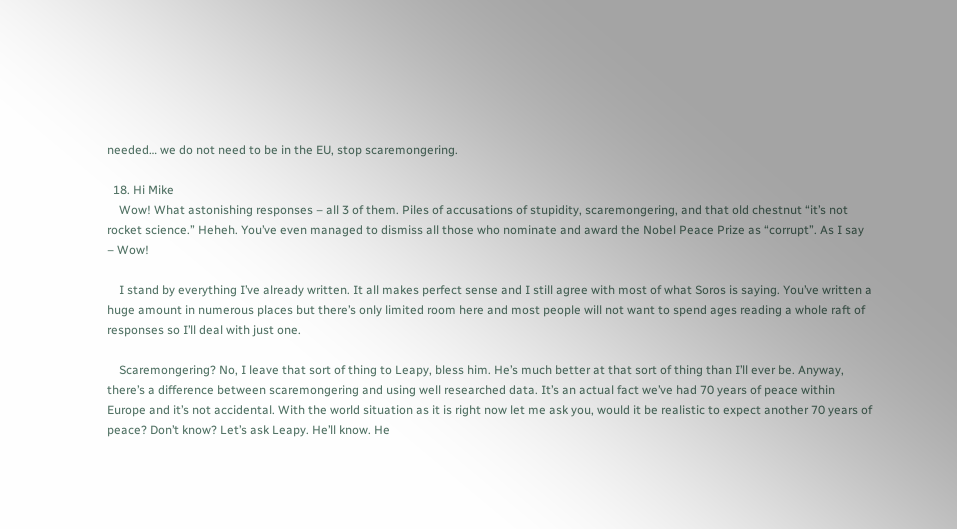needed… we do not need to be in the EU, stop scaremongering.

  18. Hi Mike
    Wow! What astonishing responses – all 3 of them. Piles of accusations of stupidity, scaremongering, and that old chestnut “it’s not rocket science.” Heheh. You’ve even managed to dismiss all those who nominate and award the Nobel Peace Prize as “corrupt”. As I say – Wow!

    I stand by everything I’ve already written. It all makes perfect sense and I still agree with most of what Soros is saying. You’ve written a huge amount in numerous places but there’s only limited room here and most people will not want to spend ages reading a whole raft of responses so I’ll deal with just one.

    Scaremongering? No, I leave that sort of thing to Leapy, bless him. He’s much better at that sort of thing than I’ll ever be. Anyway, there’s a difference between scaremongering and using well researched data. It’s an actual fact we’ve had 70 years of peace within Europe and it’s not accidental. With the world situation as it is right now let me ask you, would it be realistic to expect another 70 years of peace? Don’t know? Let’s ask Leapy. He’ll know. He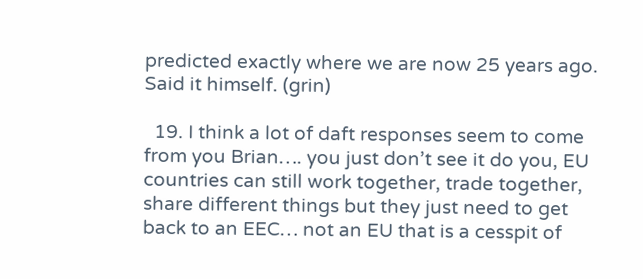predicted exactly where we are now 25 years ago. Said it himself. (grin)

  19. I think a lot of daft responses seem to come from you Brian…. you just don’t see it do you, EU countries can still work together, trade together, share different things but they just need to get back to an EEC… not an EU that is a cesspit of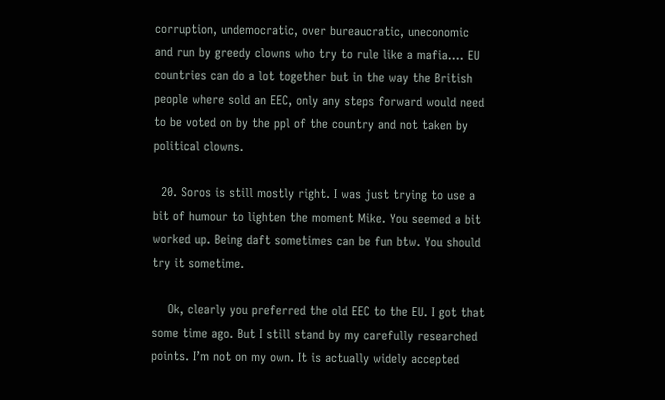corruption, undemocratic, over bureaucratic, uneconomic and run by greedy clowns who try to rule like a mafia…. EU countries can do a lot together but in the way the British people where sold an EEC, only any steps forward would need to be voted on by the ppl of the country and not taken by political clowns.

  20. Soros is still mostly right. I was just trying to use a bit of humour to lighten the moment Mike. You seemed a bit worked up. Being daft sometimes can be fun btw. You should try it sometime.

    Ok, clearly you preferred the old EEC to the EU. I got that some time ago. But I still stand by my carefully researched points. I’m not on my own. It is actually widely accepted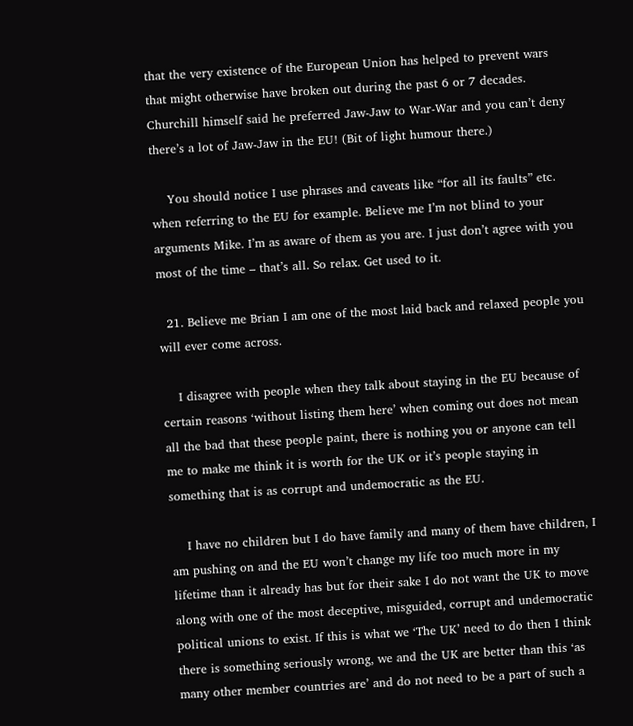that the very existence of the European Union has helped to prevent wars that might otherwise have broken out during the past 6 or 7 decades. Churchill himself said he preferred Jaw-Jaw to War-War and you can’t deny there’s a lot of Jaw-Jaw in the EU! (Bit of light humour there.)

    You should notice I use phrases and caveats like “for all its faults” etc. when referring to the EU for example. Believe me I’m not blind to your arguments Mike. I’m as aware of them as you are. I just don’t agree with you most of the time – that’s all. So relax. Get used to it.

  21. Believe me Brian I am one of the most laid back and relaxed people you will ever come across.

    I disagree with people when they talk about staying in the EU because of certain reasons ‘without listing them here’ when coming out does not mean all the bad that these people paint, there is nothing you or anyone can tell me to make me think it is worth for the UK or it’s people staying in something that is as corrupt and undemocratic as the EU.

    I have no children but I do have family and many of them have children, I am pushing on and the EU won’t change my life too much more in my lifetime than it already has but for their sake I do not want the UK to move along with one of the most deceptive, misguided, corrupt and undemocratic political unions to exist. If this is what we ‘The UK’ need to do then I think there is something seriously wrong, we and the UK are better than this ‘as many other member countries are’ and do not need to be a part of such a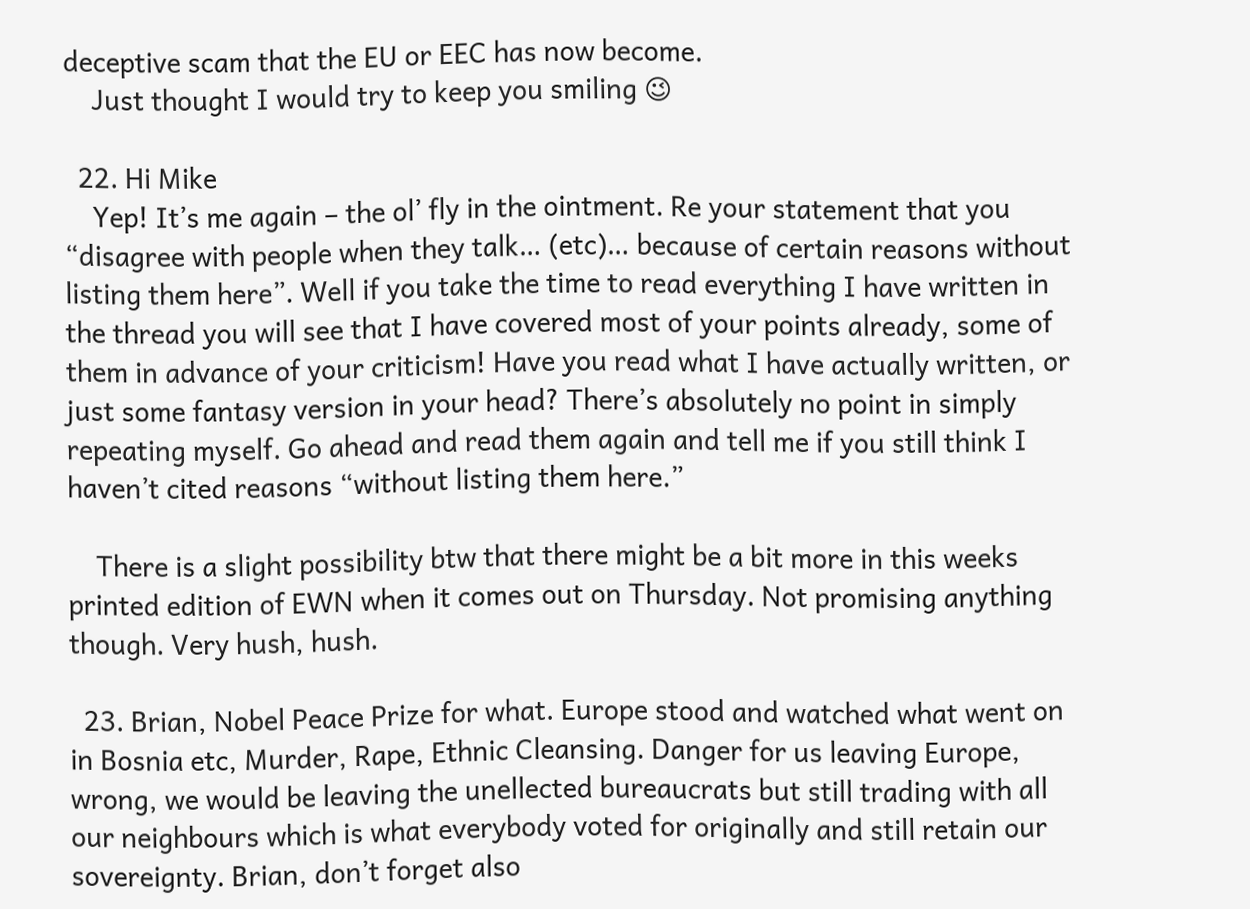deceptive scam that the EU or EEC has now become.
    Just thought I would try to keep you smiling 😉

  22. Hi Mike
    Yep! It’s me again – the ol’ fly in the ointment. Re your statement that you “disagree with people when they talk… (etc)… because of certain reasons without listing them here”. Well if you take the time to read everything I have written in the thread you will see that I have covered most of your points already, some of them in advance of your criticism! Have you read what I have actually written, or just some fantasy version in your head? There’s absolutely no point in simply repeating myself. Go ahead and read them again and tell me if you still think I haven’t cited reasons “without listing them here.”

    There is a slight possibility btw that there might be a bit more in this weeks printed edition of EWN when it comes out on Thursday. Not promising anything though. Very hush, hush.

  23. Brian, Nobel Peace Prize for what. Europe stood and watched what went on in Bosnia etc, Murder, Rape, Ethnic Cleansing. Danger for us leaving Europe, wrong, we would be leaving the unellected bureaucrats but still trading with all our neighbours which is what everybody voted for originally and still retain our sovereignty. Brian, don’t forget also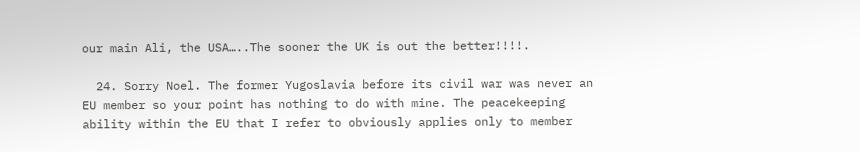our main Ali, the USA…..The sooner the UK is out the better!!!!.

  24. Sorry Noel. The former Yugoslavia before its civil war was never an EU member so your point has nothing to do with mine. The peacekeeping ability within the EU that I refer to obviously applies only to member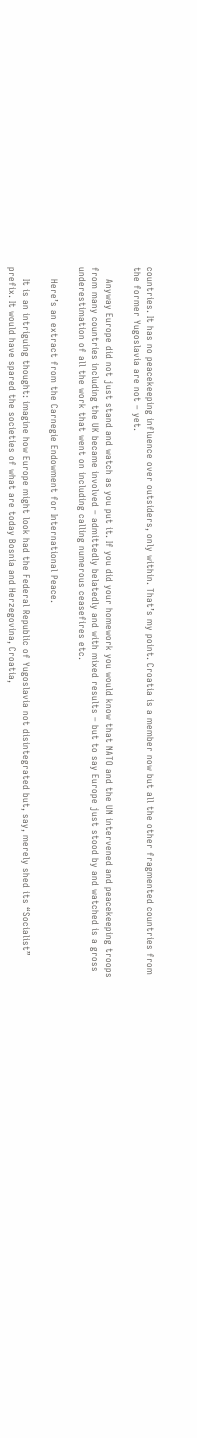countries. It has no peacekeeping influence over outsiders, only within. That’s my point. Croatia is a member now but all the other fragmented countries from the former Yugoslavia are not – yet.

    Anyway Europe did not just stand and watch as you put it. If you did your homework you would know that NATO and the UN intervened and peacekeeping troops from many countries including the UK became involved – admittedly belatedly and with mixed results – but to say Europe just stood by and watched is a gross underestimation of all the work that went on including calling numerous ceasefires etc.

    Here’s an extract from the Carnegie Endowment for International Peace.

    It is an intriguing thought: imagine how Europe might look had the Federal Republic of Yugoslavia not disintegrated but, say, merely shed its “Socialist” prefix. It would have spared the societies of what are today Bosnia and Herzegovina, Croatia,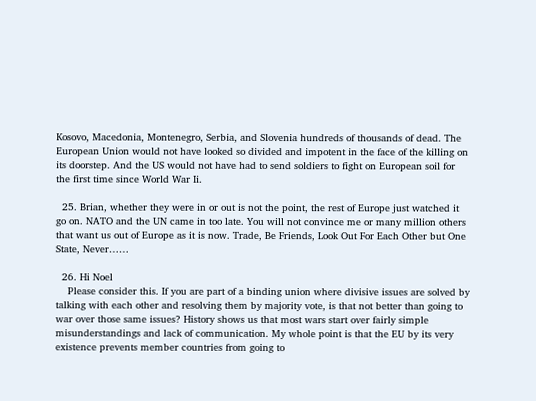Kosovo, Macedonia, Montenegro, Serbia, and Slovenia hundreds of thousands of dead. The European Union would not have looked so divided and impotent in the face of the killing on its doorstep. And the US would not have had to send soldiers to fight on European soil for the first time since World War Ii.

  25. Brian, whether they were in or out is not the point, the rest of Europe just watched it go on. NATO and the UN came in too late. You will not convince me or many million others that want us out of Europe as it is now. Trade, Be Friends, Look Out For Each Other but One State, Never……

  26. Hi Noel
    Please consider this. If you are part of a binding union where divisive issues are solved by talking with each other and resolving them by majority vote, is that not better than going to war over those same issues? History shows us that most wars start over fairly simple misunderstandings and lack of communication. My whole point is that the EU by its very existence prevents member countries from going to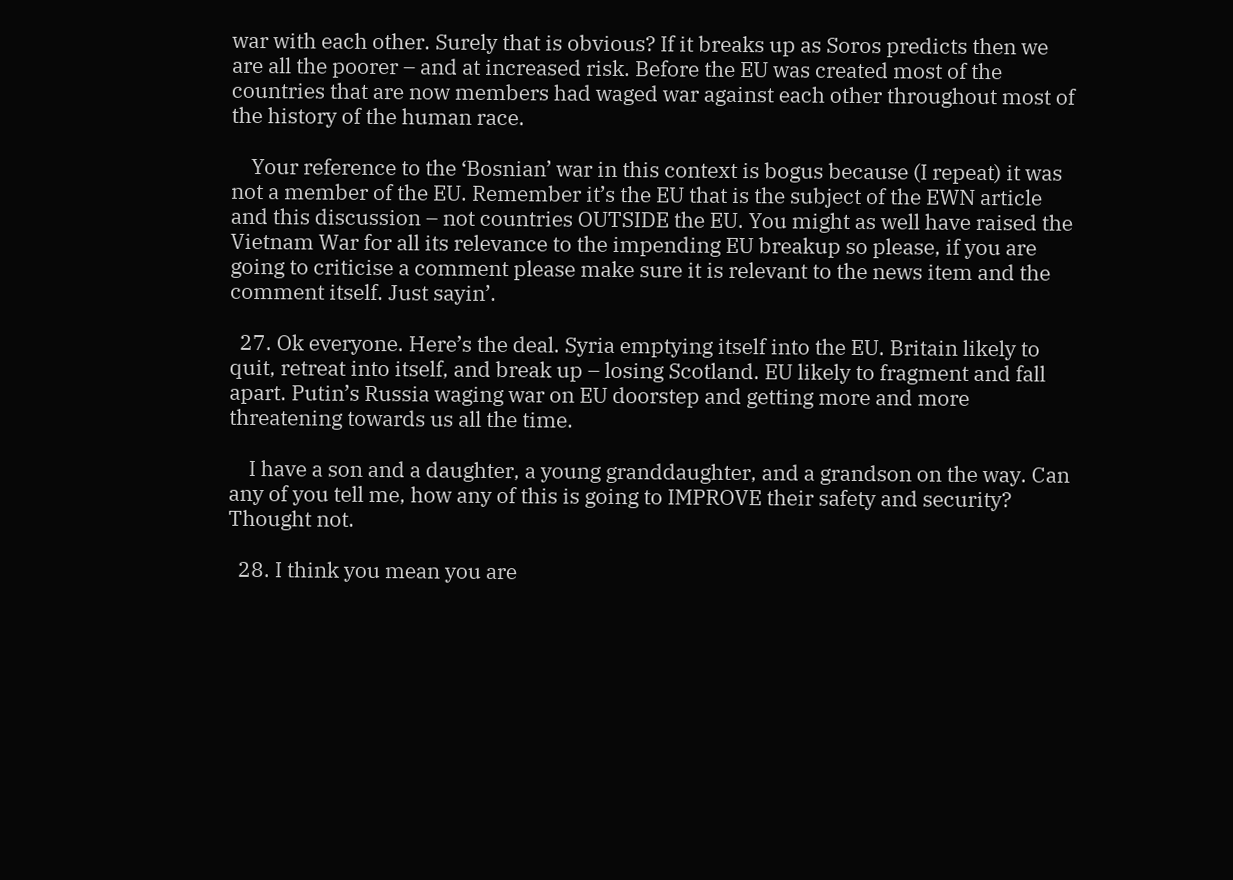war with each other. Surely that is obvious? If it breaks up as Soros predicts then we are all the poorer – and at increased risk. Before the EU was created most of the countries that are now members had waged war against each other throughout most of the history of the human race.

    Your reference to the ‘Bosnian’ war in this context is bogus because (I repeat) it was not a member of the EU. Remember it’s the EU that is the subject of the EWN article and this discussion – not countries OUTSIDE the EU. You might as well have raised the Vietnam War for all its relevance to the impending EU breakup so please, if you are going to criticise a comment please make sure it is relevant to the news item and the comment itself. Just sayin’.

  27. Ok everyone. Here’s the deal. Syria emptying itself into the EU. Britain likely to quit, retreat into itself, and break up – losing Scotland. EU likely to fragment and fall apart. Putin’s Russia waging war on EU doorstep and getting more and more threatening towards us all the time.

    I have a son and a daughter, a young granddaughter, and a grandson on the way. Can any of you tell me, how any of this is going to IMPROVE their safety and security? Thought not.

  28. I think you mean you are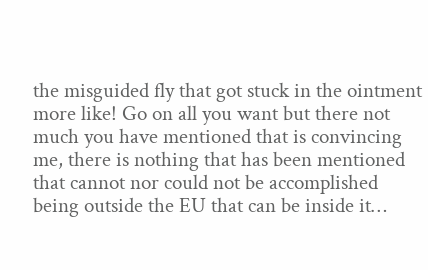the misguided fly that got stuck in the ointment more like! Go on all you want but there not much you have mentioned that is convincing me, there is nothing that has been mentioned that cannot nor could not be accomplished being outside the EU that can be inside it…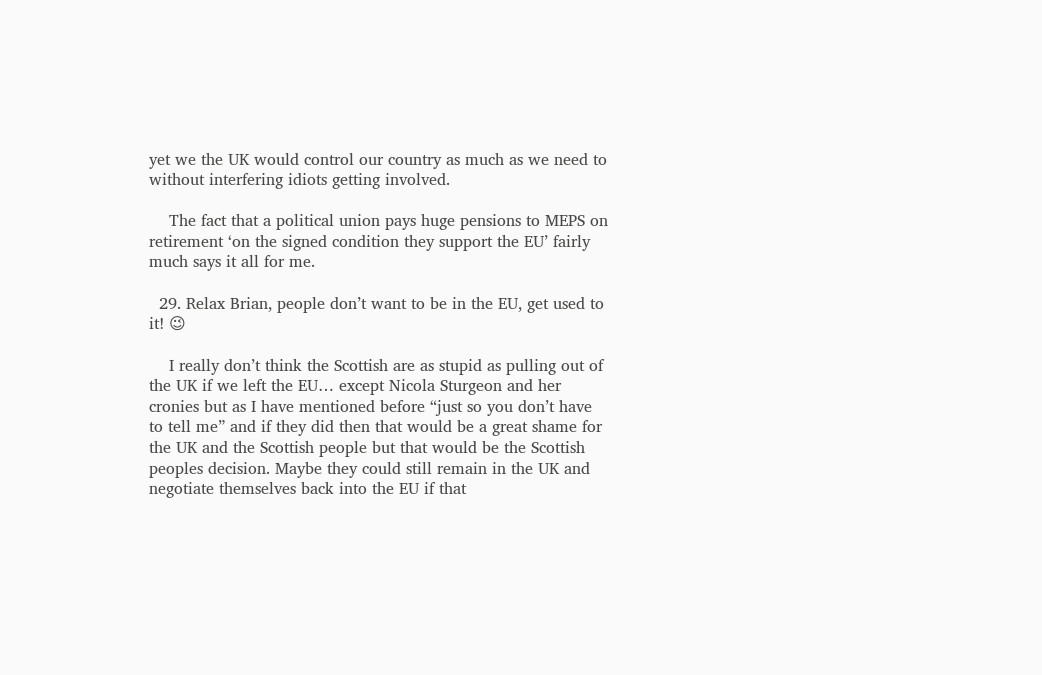yet we the UK would control our country as much as we need to without interfering idiots getting involved.

    The fact that a political union pays huge pensions to MEPS on retirement ‘on the signed condition they support the EU’ fairly much says it all for me.

  29. Relax Brian, people don’t want to be in the EU, get used to it! 😉

    I really don’t think the Scottish are as stupid as pulling out of the UK if we left the EU… except Nicola Sturgeon and her cronies but as I have mentioned before “just so you don’t have to tell me” and if they did then that would be a great shame for the UK and the Scottish people but that would be the Scottish peoples decision. Maybe they could still remain in the UK and negotiate themselves back into the EU if that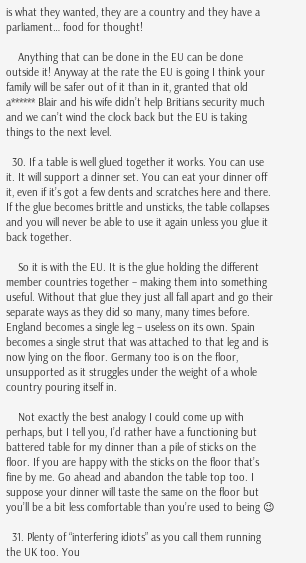is what they wanted, they are a country and they have a parliament… food for thought!

    Anything that can be done in the EU can be done outside it! Anyway at the rate the EU is going I think your family will be safer out of it than in it, granted that old a****** Blair and his wife didn’t help Britians security much and we can’t wind the clock back but the EU is taking things to the next level.

  30. If a table is well glued together it works. You can use it. It will support a dinner set. You can eat your dinner off it, even if it’s got a few dents and scratches here and there. If the glue becomes brittle and unsticks, the table collapses and you will never be able to use it again unless you glue it back together.

    So it is with the EU. It is the glue holding the different member countries together – making them into something useful. Without that glue they just all fall apart and go their separate ways as they did so many, many times before. England becomes a single leg – useless on its own. Spain becomes a single strut that was attached to that leg and is now lying on the floor. Germany too is on the floor, unsupported as it struggles under the weight of a whole country pouring itself in.

    Not exactly the best analogy I could come up with perhaps, but I tell you, I’d rather have a functioning but battered table for my dinner than a pile of sticks on the floor. If you are happy with the sticks on the floor that’s fine by me. Go ahead and abandon the table top too. I suppose your dinner will taste the same on the floor but you’ll be a bit less comfortable than you’re used to being 😉

  31. Plenty of “interfering idiots” as you call them running the UK too. You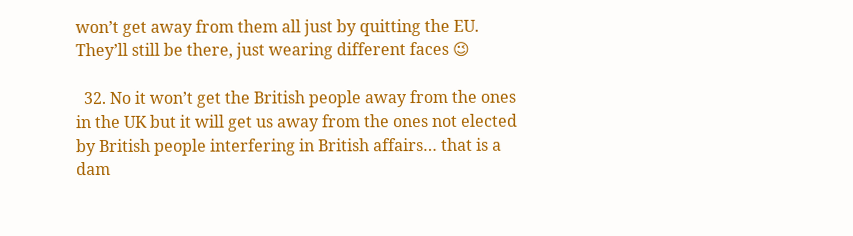won’t get away from them all just by quitting the EU. They’ll still be there, just wearing different faces 😉

  32. No it won’t get the British people away from the ones in the UK but it will get us away from the ones not elected by British people interfering in British affairs… that is a dam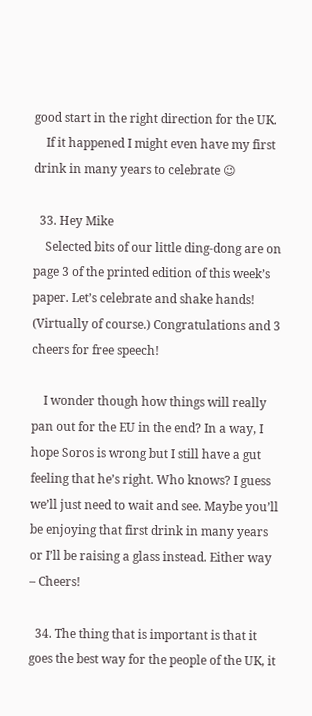good start in the right direction for the UK.
    If it happened I might even have my first drink in many years to celebrate 😉

  33. Hey Mike
    Selected bits of our little ding-dong are on page 3 of the printed edition of this week’s paper. Let’s celebrate and shake hands! (Virtually of course.) Congratulations and 3 cheers for free speech!

    I wonder though how things will really pan out for the EU in the end? In a way, I hope Soros is wrong but I still have a gut feeling that he’s right. Who knows? I guess we’ll just need to wait and see. Maybe you’ll be enjoying that first drink in many years or I’ll be raising a glass instead. Either way – Cheers!

  34. The thing that is important is that it goes the best way for the people of the UK, it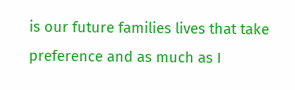is our future families lives that take preference and as much as I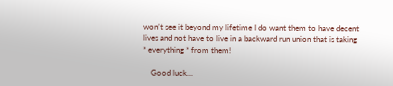won’t see it beyond my lifetime I do want them to have decent lives and not have to live in a backward run union that is taking * everything * from them!

    Good luck…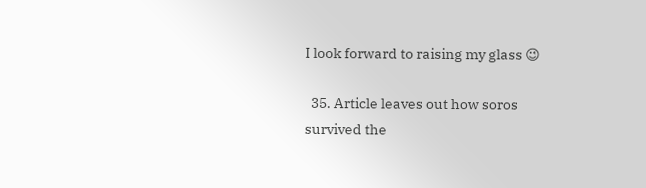I look forward to raising my glass 😉

  35. Article leaves out how soros survived the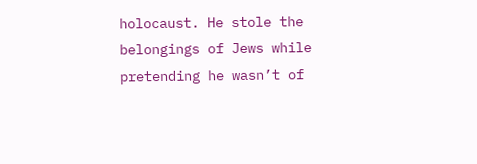holocaust. He stole the belongings of Jews while pretending he wasn’t of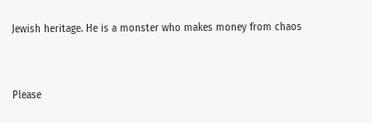Jewish heritage. He is a monster who makes money from chaos


Please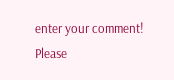enter your comment!
Please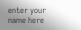enter your name here